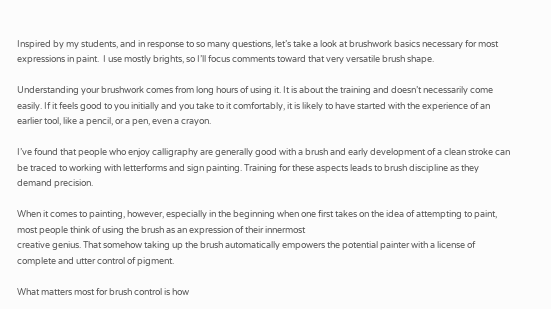Inspired by my students, and in response to so many questions, let’s take a look at brushwork basics necessary for most expressions in paint.  I use mostly brights, so I’ll focus comments toward that very versatile brush shape.

Understanding your brushwork comes from long hours of using it. It is about the training and doesn’t necessarily come easily. If it feels good to you initially and you take to it comfortably, it is likely to have started with the experience of an earlier tool, like a pencil, or a pen, even a crayon.

I’ve found that people who enjoy calligraphy are generally good with a brush and early development of a clean stroke can be traced to working with letterforms and sign painting. Training for these aspects leads to brush discipline as they demand precision.

When it comes to painting, however, especially in the beginning when one first takes on the idea of attempting to paint, most people think of using the brush as an expression of their innermost
creative genius. That somehow taking up the brush automatically empowers the potential painter with a license of complete and utter control of pigment.

What matters most for brush control is how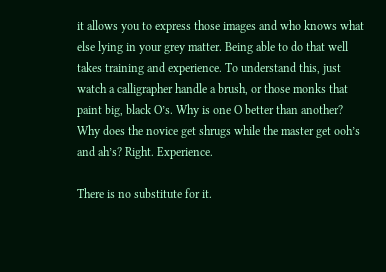it allows you to express those images and who knows what else lying in your grey matter. Being able to do that well takes training and experience. To understand this, just watch a calligrapher handle a brush, or those monks that paint big, black O’s. Why is one O better than another? Why does the novice get shrugs while the master get ooh’s and ah’s? Right. Experience.

There is no substitute for it.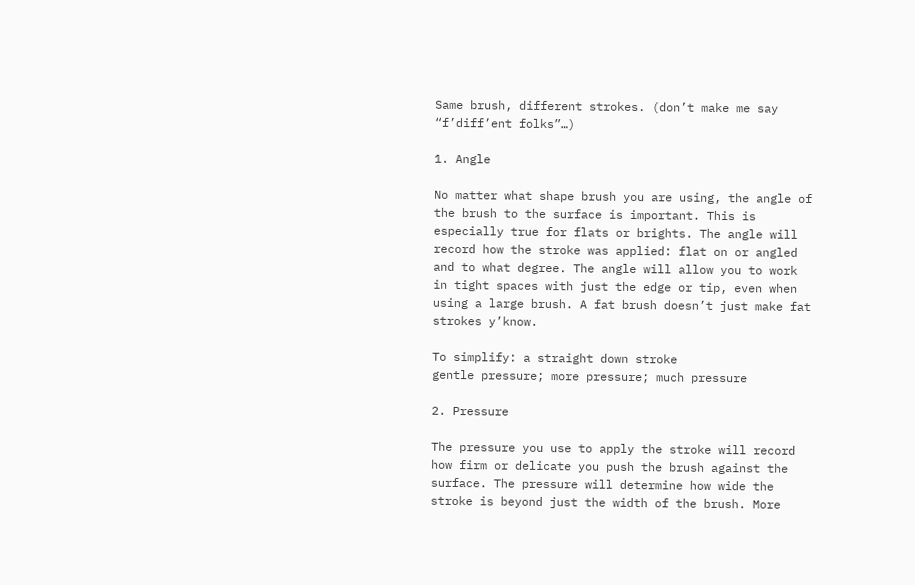Same brush, different strokes. (don’t make me say “f’diff’ent folks”…)

1. Angle

No matter what shape brush you are using, the angle of the brush to the surface is important. This is especially true for flats or brights. The angle will record how the stroke was applied: flat on or angled and to what degree. The angle will allow you to work in tight spaces with just the edge or tip, even when using a large brush. A fat brush doesn’t just make fat strokes y’know.

To simplify: a straight down stroke
gentle pressure; more pressure; much pressure

2. Pressure

The pressure you use to apply the stroke will record how firm or delicate you push the brush against the surface. The pressure will determine how wide the stroke is beyond just the width of the brush. More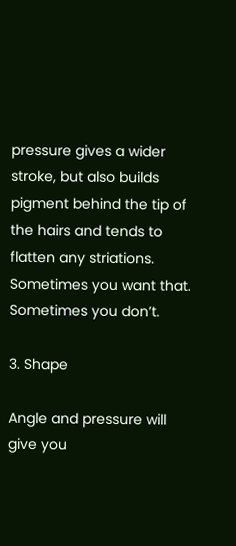pressure gives a wider stroke, but also builds pigment behind the tip of the hairs and tends to flatten any striations. Sometimes you want that. Sometimes you don’t.

3. Shape

Angle and pressure will give you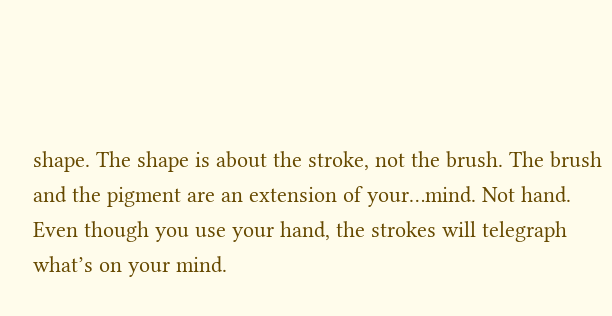shape. The shape is about the stroke, not the brush. The brush and the pigment are an extension of your…mind. Not hand. Even though you use your hand, the strokes will telegraph what’s on your mind.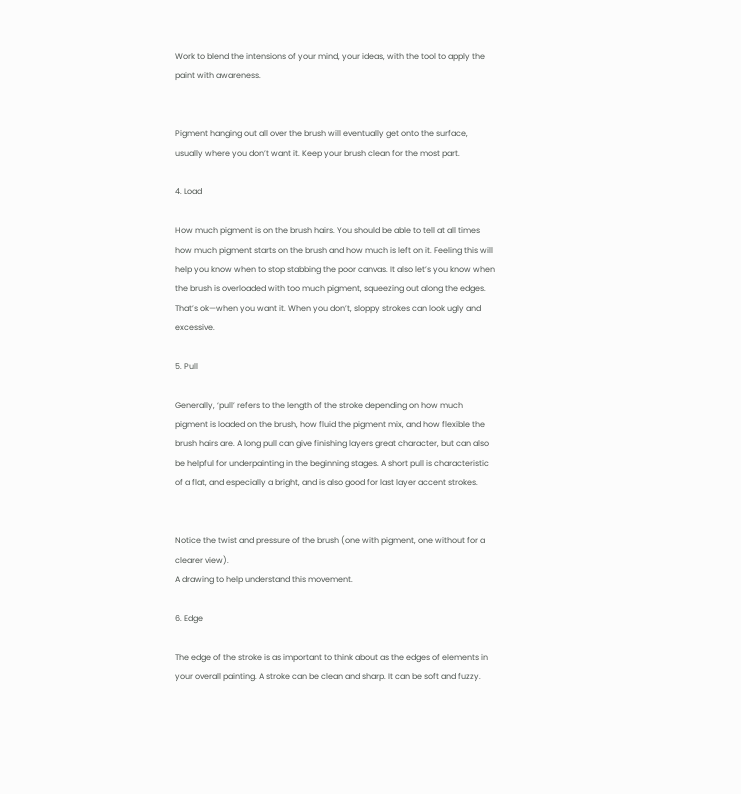Work to blend the intensions of your mind, your ideas, with the tool to apply the paint with awareness.


Pigment hanging out all over the brush will eventually get onto the surface, usually where you don’t want it. Keep your brush clean for the most part.

4. Load

How much pigment is on the brush hairs. You should be able to tell at all times how much pigment starts on the brush and how much is left on it. Feeling this will help you know when to stop stabbing the poor canvas. It also let’s you know when the brush is overloaded with too much pigment, squeezing out along the edges. That’s ok—when you want it. When you don’t, sloppy strokes can look ugly and excessive.

5. Pull

Generally, ‘pull’ refers to the length of the stroke depending on how much pigment is loaded on the brush, how fluid the pigment mix, and how flexible the brush hairs are. A long pull can give finishing layers great character, but can also be helpful for underpainting in the beginning stages. A short pull is characteristic of a flat, and especially a bright, and is also good for last layer accent strokes.


Notice the twist and pressure of the brush (one with pigment, one without for a clearer view).
A drawing to help understand this movement.

6. Edge

The edge of the stroke is as important to think about as the edges of elements in your overall painting. A stroke can be clean and sharp. It can be soft and fuzzy.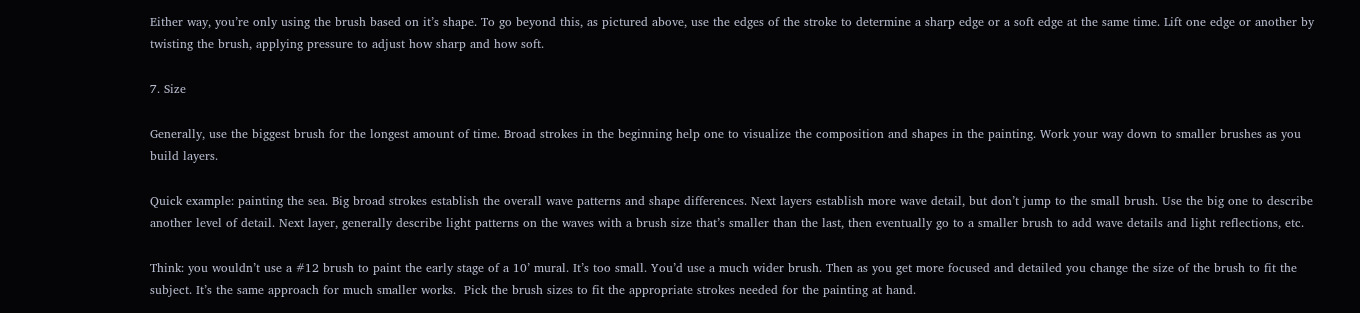Either way, you’re only using the brush based on it’s shape. To go beyond this, as pictured above, use the edges of the stroke to determine a sharp edge or a soft edge at the same time. Lift one edge or another by twisting the brush, applying pressure to adjust how sharp and how soft.

7. Size

Generally, use the biggest brush for the longest amount of time. Broad strokes in the beginning help one to visualize the composition and shapes in the painting. Work your way down to smaller brushes as you build layers.

Quick example: painting the sea. Big broad strokes establish the overall wave patterns and shape differences. Next layers establish more wave detail, but don’t jump to the small brush. Use the big one to describe another level of detail. Next layer, generally describe light patterns on the waves with a brush size that’s smaller than the last, then eventually go to a smaller brush to add wave details and light reflections, etc.

Think: you wouldn’t use a #12 brush to paint the early stage of a 10’ mural. It’s too small. You’d use a much wider brush. Then as you get more focused and detailed you change the size of the brush to fit the subject. It’s the same approach for much smaller works.  Pick the brush sizes to fit the appropriate strokes needed for the painting at hand.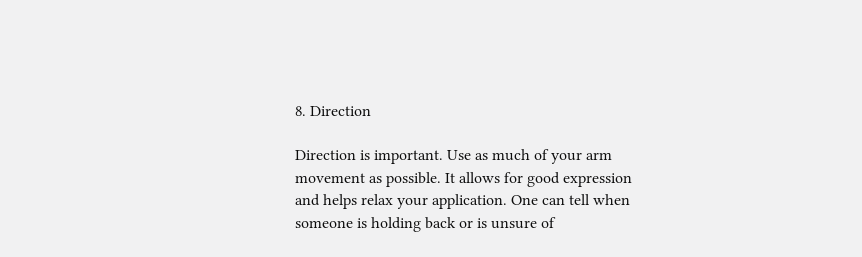8. Direction

Direction is important. Use as much of your arm movement as possible. It allows for good expression and helps relax your application. One can tell when someone is holding back or is unsure of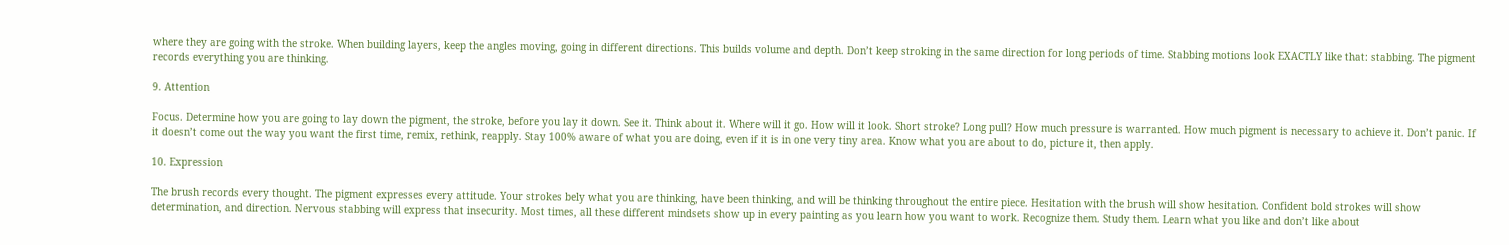where they are going with the stroke. When building layers, keep the angles moving, going in different directions. This builds volume and depth. Don’t keep stroking in the same direction for long periods of time. Stabbing motions look EXACTLY like that: stabbing. The pigment records everything you are thinking.

9. Attention

Focus. Determine how you are going to lay down the pigment, the stroke, before you lay it down. See it. Think about it. Where will it go. How will it look. Short stroke? Long pull? How much pressure is warranted. How much pigment is necessary to achieve it. Don’t panic. If it doesn’t come out the way you want the first time, remix, rethink, reapply. Stay 100% aware of what you are doing, even if it is in one very tiny area. Know what you are about to do, picture it, then apply.

10. Expression

The brush records every thought. The pigment expresses every attitude. Your strokes bely what you are thinking, have been thinking, and will be thinking throughout the entire piece. Hesitation with the brush will show hesitation. Confident bold strokes will show determination, and direction. Nervous stabbing will express that insecurity. Most times, all these different mindsets show up in every painting as you learn how you want to work. Recognize them. Study them. Learn what you like and don’t like about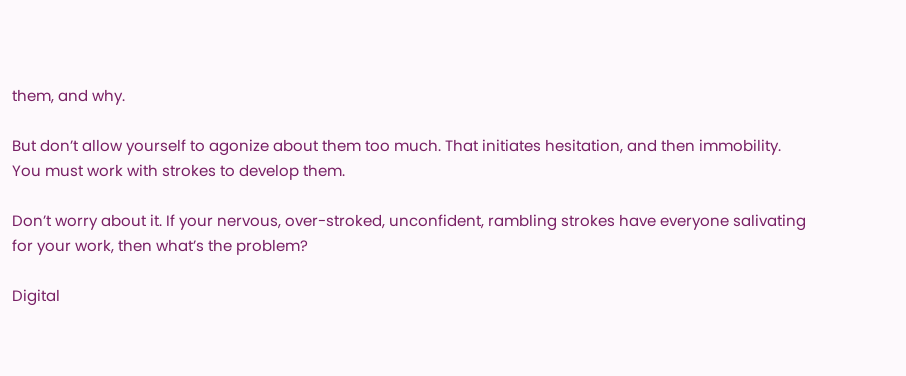them, and why.

But don’t allow yourself to agonize about them too much. That initiates hesitation, and then immobility. You must work with strokes to develop them.

Don’t worry about it. If your nervous, over-stroked, unconfident, rambling strokes have everyone salivating for your work, then what’s the problem?

Digital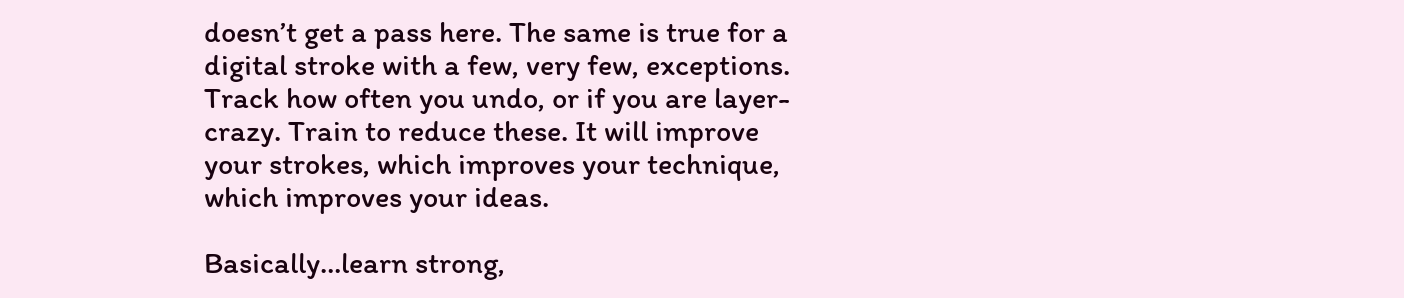doesn’t get a pass here. The same is true for a digital stroke with a few, very few, exceptions. Track how often you undo, or if you are layer-crazy. Train to reduce these. It will improve your strokes, which improves your technique, which improves your ideas.

Basically…learn strong,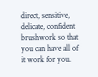direct, sensitive, delicate, confident brushwork so that you can have all of it work for you.